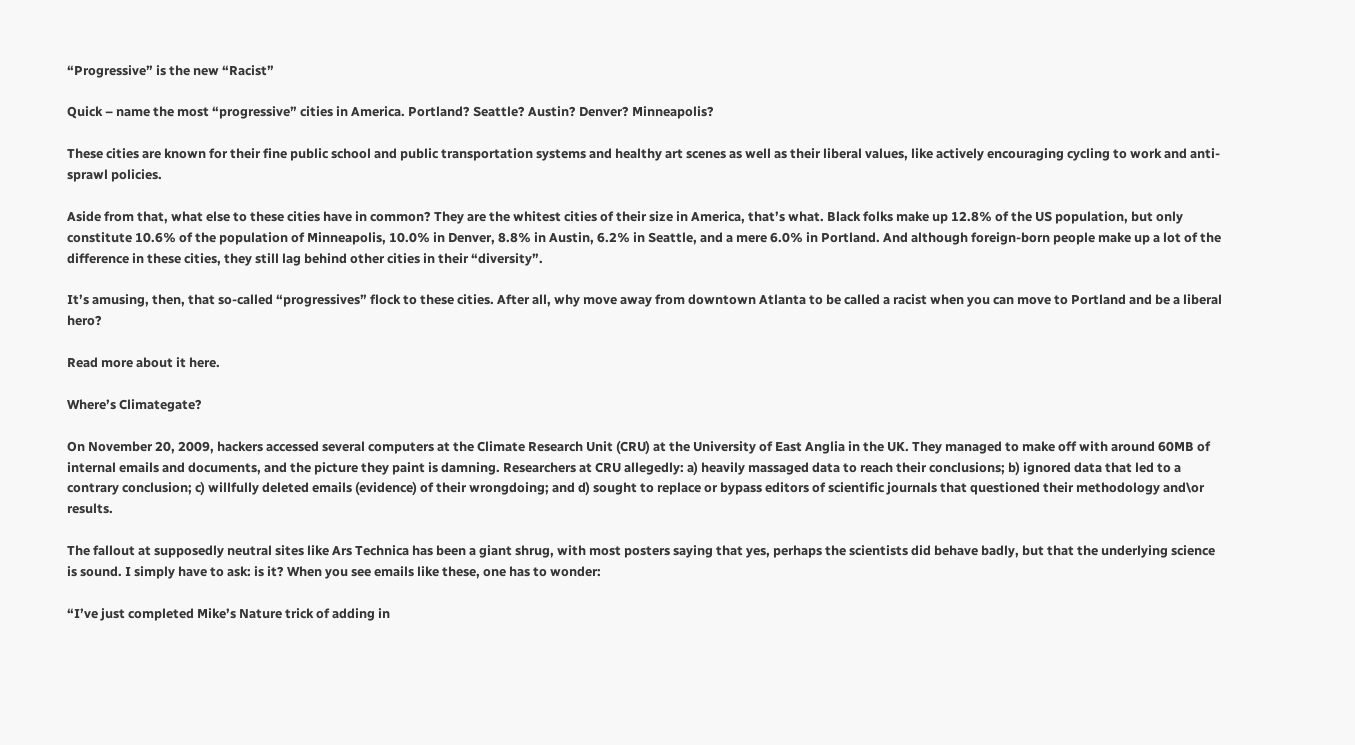“Progressive” is the new “Racist”

Quick – name the most “progressive” cities in America. Portland? Seattle? Austin? Denver? Minneapolis?

These cities are known for their fine public school and public transportation systems and healthy art scenes as well as their liberal values, like actively encouraging cycling to work and anti-sprawl policies.

Aside from that, what else to these cities have in common? They are the whitest cities of their size in America, that’s what. Black folks make up 12.8% of the US population, but only constitute 10.6% of the population of Minneapolis, 10.0% in Denver, 8.8% in Austin, 6.2% in Seattle, and a mere 6.0% in Portland. And although foreign-born people make up a lot of the difference in these cities, they still lag behind other cities in their “diversity”.

It’s amusing, then, that so-called “progressives” flock to these cities. After all, why move away from downtown Atlanta to be called a racist when you can move to Portland and be a liberal hero?

Read more about it here.

Where’s Climategate?

On November 20, 2009, hackers accessed several computers at the Climate Research Unit (CRU) at the University of East Anglia in the UK. They managed to make off with around 60MB of internal emails and documents, and the picture they paint is damning. Researchers at CRU allegedly: a) heavily massaged data to reach their conclusions; b) ignored data that led to a contrary conclusion; c) willfully deleted emails (evidence) of their wrongdoing; and d) sought to replace or bypass editors of scientific journals that questioned their methodology and\or results.

The fallout at supposedly neutral sites like Ars Technica has been a giant shrug, with most posters saying that yes, perhaps the scientists did behave badly, but that the underlying science is sound. I simply have to ask: is it? When you see emails like these, one has to wonder:

“I’ve just completed Mike’s Nature trick of adding in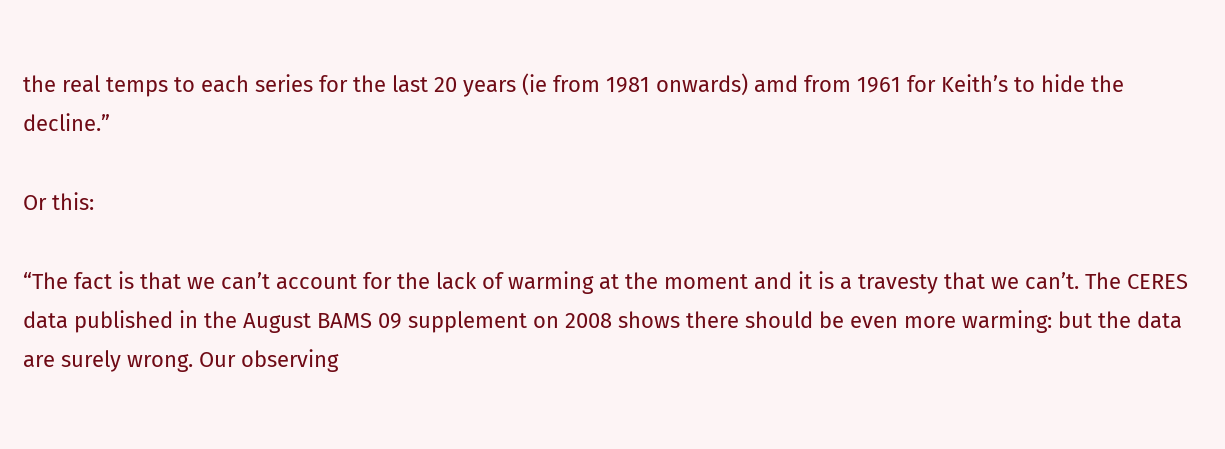the real temps to each series for the last 20 years (ie from 1981 onwards) amd from 1961 for Keith’s to hide the decline.”

Or this:

“The fact is that we can’t account for the lack of warming at the moment and it is a travesty that we can’t. The CERES data published in the August BAMS 09 supplement on 2008 shows there should be even more warming: but the data are surely wrong. Our observing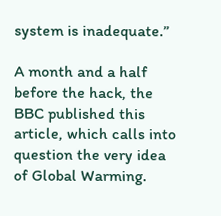system is inadequate.”

A month and a half before the hack, the BBC published this article, which calls into question the very idea of Global Warming.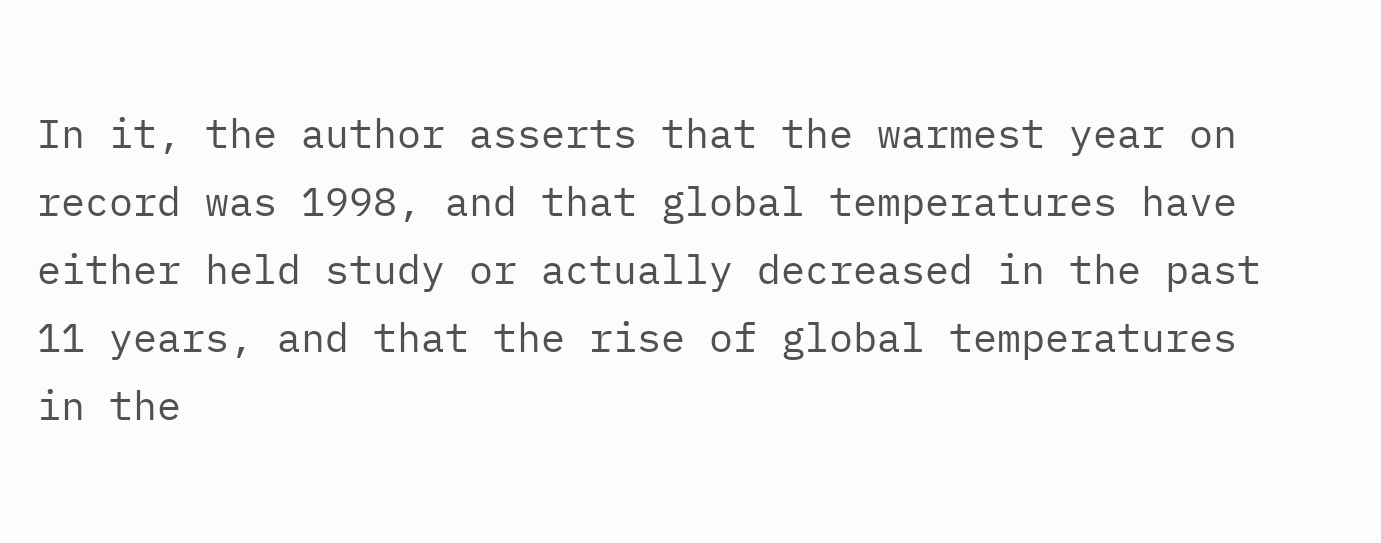In it, the author asserts that the warmest year on record was 1998, and that global temperatures have either held study or actually decreased in the past 11 years, and that the rise of global temperatures in the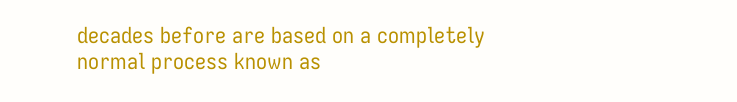decades before are based on a completely normal process known as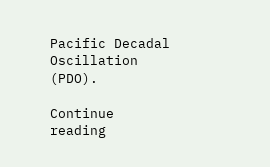Pacific Decadal Oscillation (PDO).

Continue reading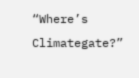“Where’s Climategate?”